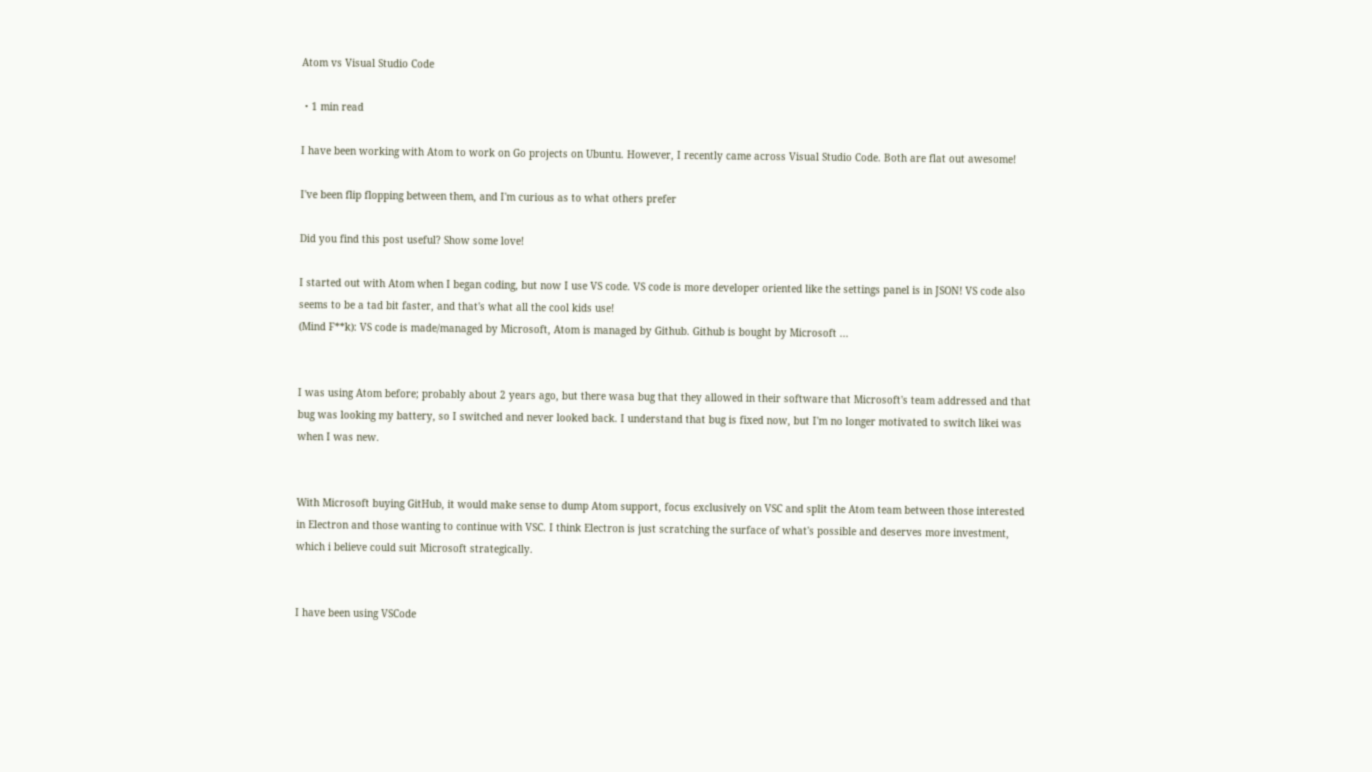Atom vs Visual Studio Code

・1 min read

I have been working with Atom to work on Go projects on Ubuntu. However, I recently came across Visual Studio Code. Both are flat out awesome!

I've been flip flopping between them, and I'm curious as to what others prefer

Did you find this post useful? Show some love!

I started out with Atom when I began coding, but now I use VS code. VS code is more developer oriented like the settings panel is in JSON! VS code also seems to be a tad bit faster, and that's what all the cool kids use!
(Mind F**k): VS code is made/managed by Microsoft, Atom is managed by Github. Github is bought by Microsoft ...


I was using Atom before; probably about 2 years ago, but there wasa bug that they allowed in their software that Microsoft's team addressed and that bug was looking my battery, so I switched and never looked back. I understand that bug is fixed now, but I'm no longer motivated to switch likei was when I was new.


With Microsoft buying GitHub, it would make sense to dump Atom support, focus exclusively on VSC and split the Atom team between those interested in Electron and those wanting to continue with VSC. I think Electron is just scratching the surface of what's possible and deserves more investment, which i believe could suit Microsoft strategically.


I have been using VSCode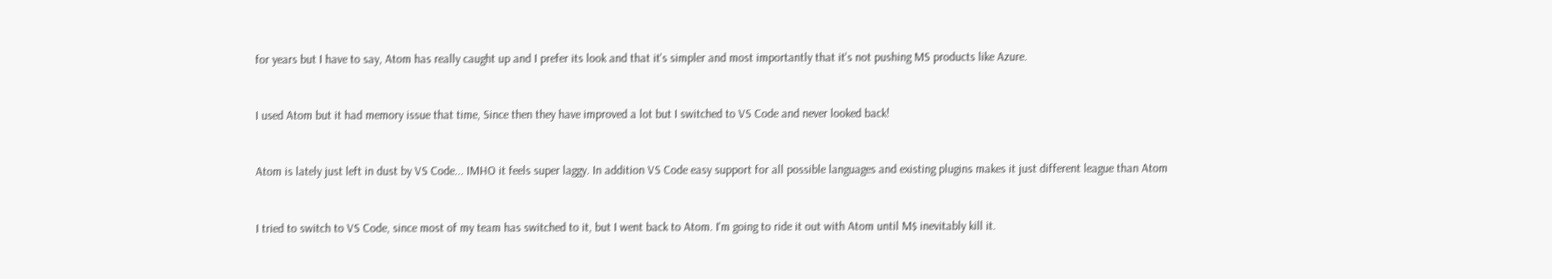for years but I have to say, Atom has really caught up and I prefer its look and that it's simpler and most importantly that it's not pushing MS products like Azure.


I used Atom but it had memory issue that time, Since then they have improved a lot but I switched to VS Code and never looked back!


Atom is lately just left in dust by VS Code... IMHO it feels super laggy. In addition VS Code easy support for all possible languages and existing plugins makes it just different league than Atom


I tried to switch to VS Code, since most of my team has switched to it, but I went back to Atom. I'm going to ride it out with Atom until M$ inevitably kill it.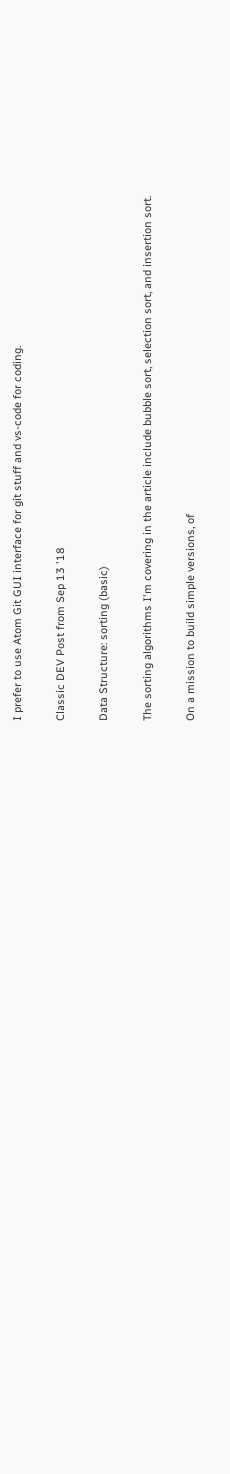I prefer to use Atom Git GUI interface for git stuff and vs-code for coding.

Classic DEV Post from Sep 13 '18

Data Structure: sorting (basic)

The sorting algorithms I'm covering in the article include bubble sort, selection sort, and insertion sort.

On a mission to build simple versions, of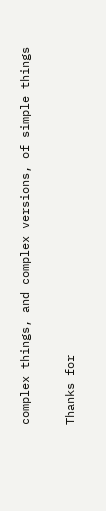complex things, and complex versions, of simple things

Thanks for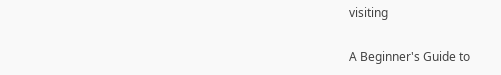visiting

A Beginner's Guide to